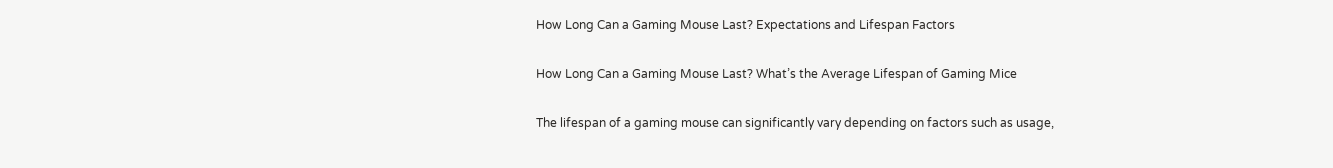How Long Can a Gaming Mouse Last? Expectations and Lifespan Factors

How Long Can a Gaming Mouse Last? What’s the Average Lifespan of Gaming Mice

The lifespan of a gaming mouse can significantly vary depending on factors such as usage,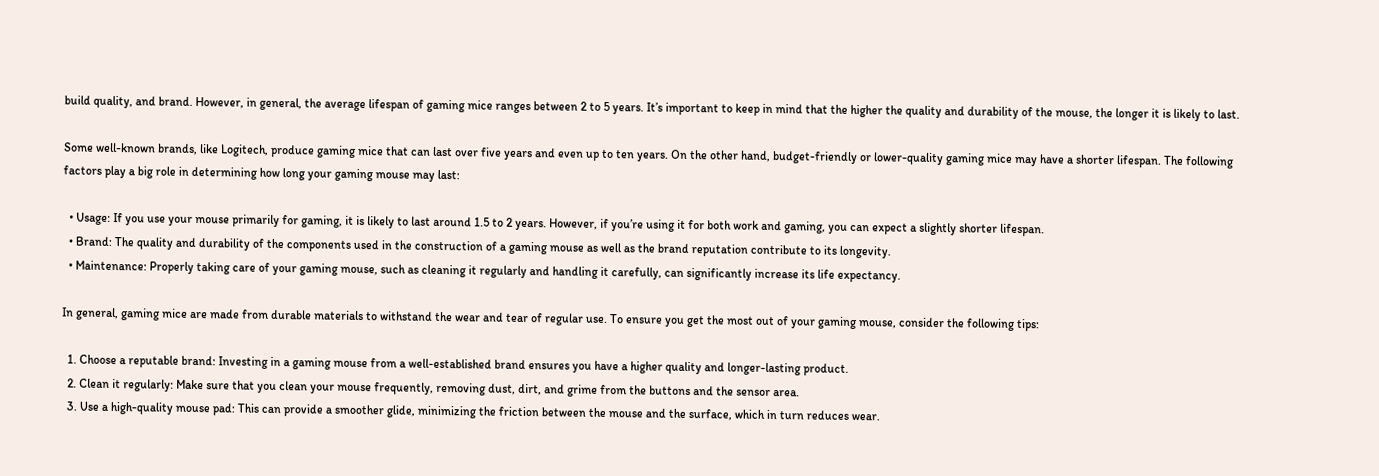build quality, and brand. However, in general, the average lifespan of gaming mice ranges between 2 to 5 years. It’s important to keep in mind that the higher the quality and durability of the mouse, the longer it is likely to last.

Some well-known brands, like Logitech, produce gaming mice that can last over five years and even up to ten years. On the other hand, budget-friendly or lower-quality gaming mice may have a shorter lifespan. The following factors play a big role in determining how long your gaming mouse may last:

  • Usage: If you use your mouse primarily for gaming, it is likely to last around 1.5 to 2 years. However, if you’re using it for both work and gaming, you can expect a slightly shorter lifespan.
  • Brand: The quality and durability of the components used in the construction of a gaming mouse as well as the brand reputation contribute to its longevity.
  • Maintenance: Properly taking care of your gaming mouse, such as cleaning it regularly and handling it carefully, can significantly increase its life expectancy.

In general, gaming mice are made from durable materials to withstand the wear and tear of regular use. To ensure you get the most out of your gaming mouse, consider the following tips:

  1. Choose a reputable brand: Investing in a gaming mouse from a well-established brand ensures you have a higher quality and longer-lasting product.
  2. Clean it regularly: Make sure that you clean your mouse frequently, removing dust, dirt, and grime from the buttons and the sensor area.
  3. Use a high-quality mouse pad: This can provide a smoother glide, minimizing the friction between the mouse and the surface, which in turn reduces wear.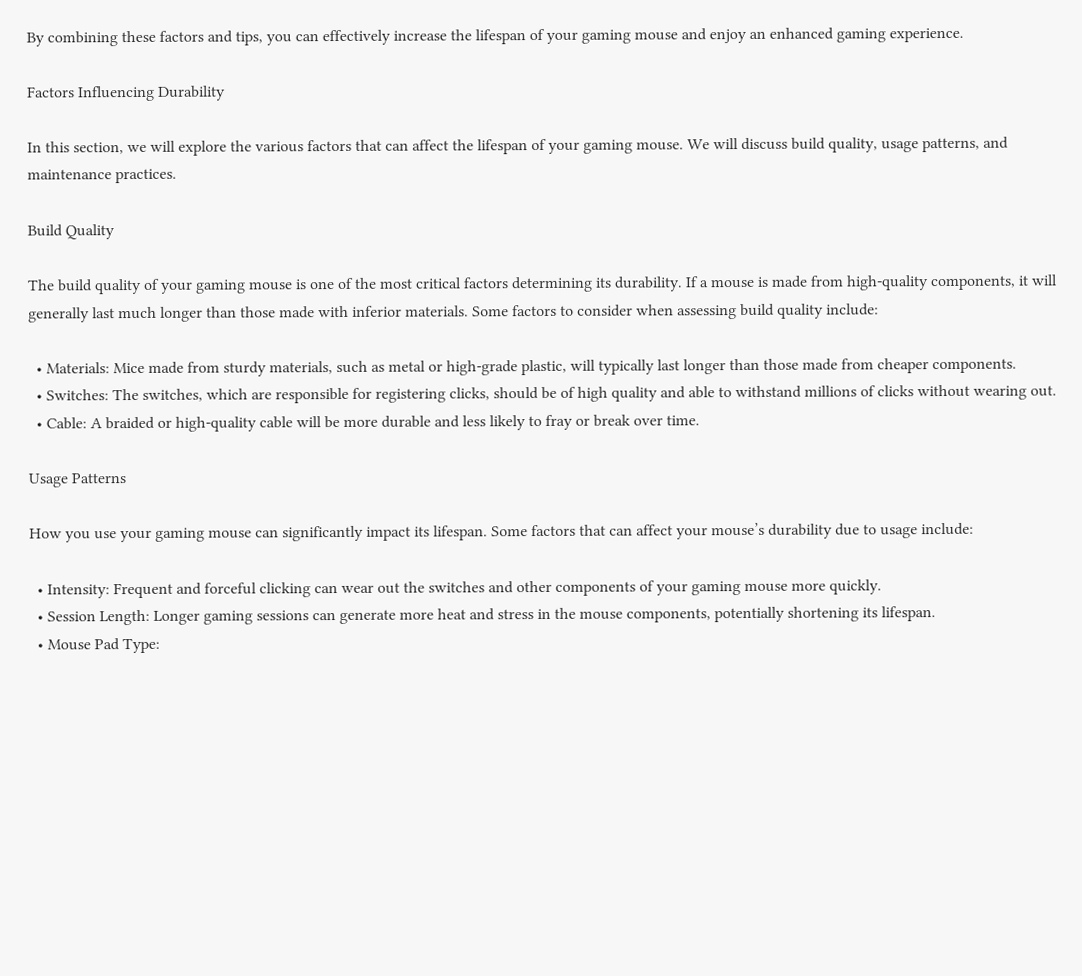By combining these factors and tips, you can effectively increase the lifespan of your gaming mouse and enjoy an enhanced gaming experience.

Factors Influencing Durability

In this section, we will explore the various factors that can affect the lifespan of your gaming mouse. We will discuss build quality, usage patterns, and maintenance practices.

Build Quality

The build quality of your gaming mouse is one of the most critical factors determining its durability. If a mouse is made from high-quality components, it will generally last much longer than those made with inferior materials. Some factors to consider when assessing build quality include:

  • Materials: Mice made from sturdy materials, such as metal or high-grade plastic, will typically last longer than those made from cheaper components.
  • Switches: The switches, which are responsible for registering clicks, should be of high quality and able to withstand millions of clicks without wearing out.
  • Cable: A braided or high-quality cable will be more durable and less likely to fray or break over time.

Usage Patterns

How you use your gaming mouse can significantly impact its lifespan. Some factors that can affect your mouse’s durability due to usage include:

  • Intensity: Frequent and forceful clicking can wear out the switches and other components of your gaming mouse more quickly.
  • Session Length: Longer gaming sessions can generate more heat and stress in the mouse components, potentially shortening its lifespan.
  • Mouse Pad Type: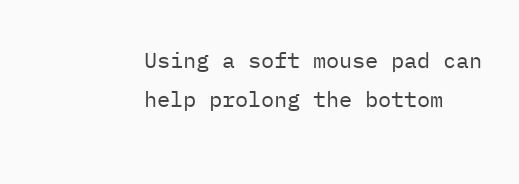Using a soft mouse pad can help prolong the bottom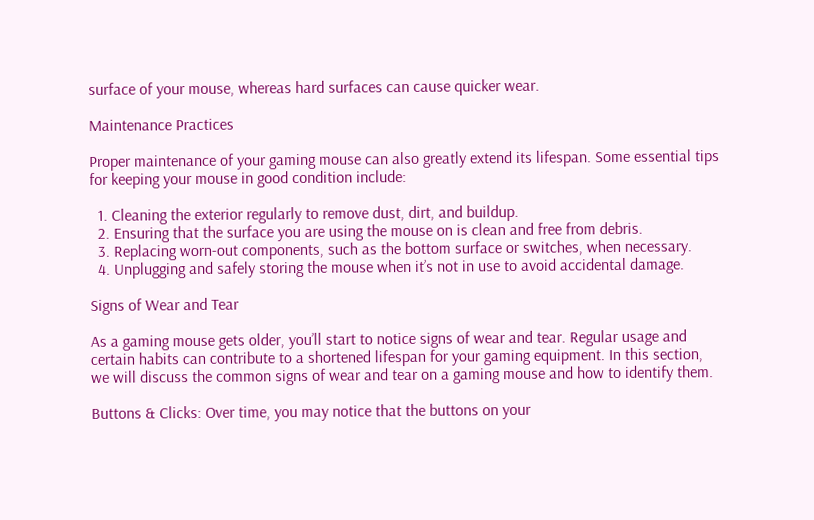surface of your mouse, whereas hard surfaces can cause quicker wear.

Maintenance Practices

Proper maintenance of your gaming mouse can also greatly extend its lifespan. Some essential tips for keeping your mouse in good condition include:

  1. Cleaning the exterior regularly to remove dust, dirt, and buildup.
  2. Ensuring that the surface you are using the mouse on is clean and free from debris.
  3. Replacing worn-out components, such as the bottom surface or switches, when necessary.
  4. Unplugging and safely storing the mouse when it’s not in use to avoid accidental damage.

Signs of Wear and Tear

As a gaming mouse gets older, you’ll start to notice signs of wear and tear. Regular usage and certain habits can contribute to a shortened lifespan for your gaming equipment. In this section, we will discuss the common signs of wear and tear on a gaming mouse and how to identify them.

Buttons & Clicks: Over time, you may notice that the buttons on your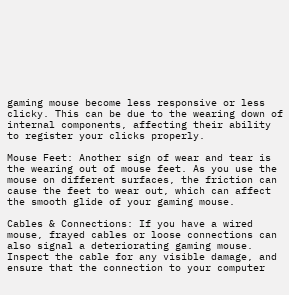gaming mouse become less responsive or less clicky. This can be due to the wearing down of internal components, affecting their ability to register your clicks properly.

Mouse Feet: Another sign of wear and tear is the wearing out of mouse feet. As you use the mouse on different surfaces, the friction can cause the feet to wear out, which can affect the smooth glide of your gaming mouse.

Cables & Connections: If you have a wired mouse, frayed cables or loose connections can also signal a deteriorating gaming mouse. Inspect the cable for any visible damage, and ensure that the connection to your computer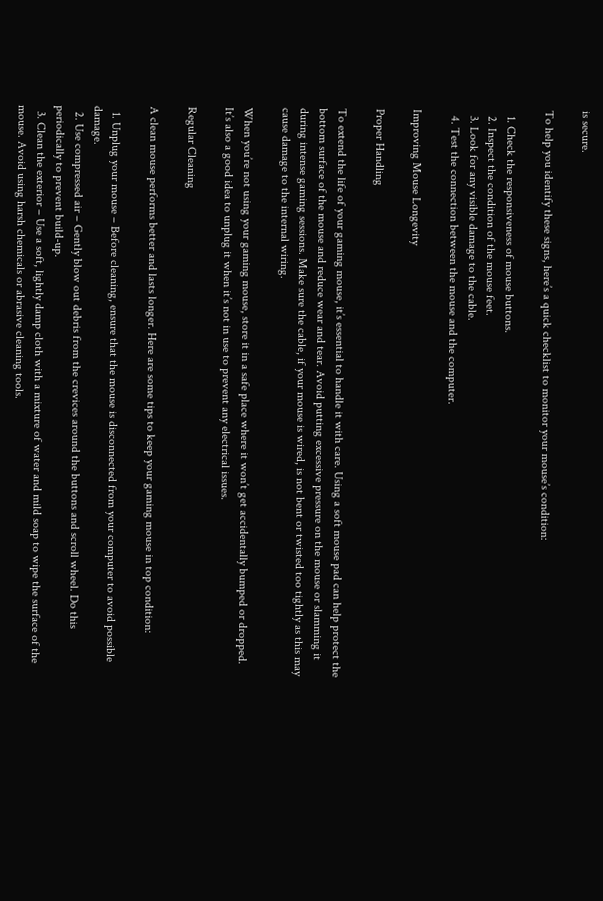is secure.

To help you identify these signs, here’s a quick checklist to monitor your mouse’s condition:

  1. Check the responsiveness of mouse buttons.
  2. Inspect the condition of the mouse feet.
  3. Look for any visible damage to the cable.
  4. Test the connection between the mouse and the computer.

Improving Mouse Longevity

Proper Handling

To extend the life of your gaming mouse, it’s essential to handle it with care. Using a soft mouse pad can help protect the bottom surface of the mouse and reduce wear and tear. Avoid putting excessive pressure on the mouse or slamming it during intense gaming sessions. Make sure the cable, if your mouse is wired, is not bent or twisted too tightly as this may cause damage to the internal wiring.

When you’re not using your gaming mouse, store it in a safe place where it won’t get accidentally bumped or dropped. It’s also a good idea to unplug it when it’s not in use to prevent any electrical issues.

Regular Cleaning

A clean mouse performs better and lasts longer. Here are some tips to keep your gaming mouse in top condition:

  1. Unplug your mouse – Before cleaning, ensure that the mouse is disconnected from your computer to avoid possible damage.
  2. Use compressed air – Gently blow out debris from the crevices around the buttons and scroll wheel. Do this periodically to prevent build-up.
  3. Clean the exterior – Use a soft, lightly damp cloth with a mixture of water and mild soap to wipe the surface of the mouse. Avoid using harsh chemicals or abrasive cleaning tools.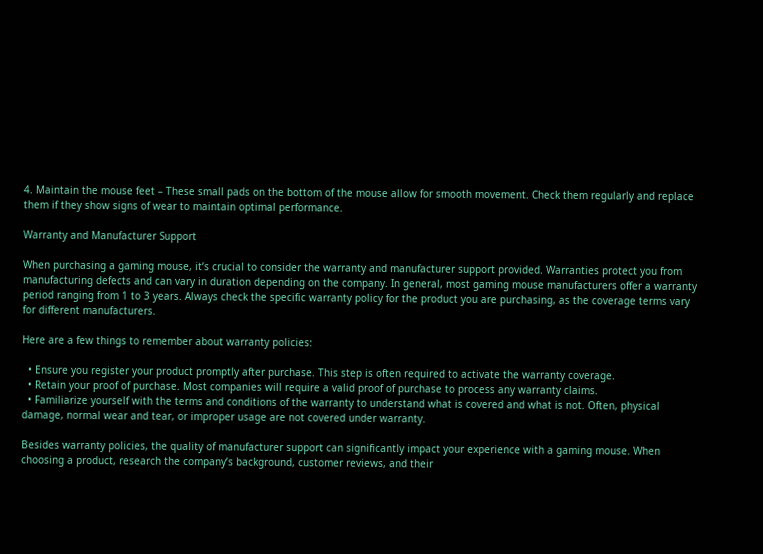4. Maintain the mouse feet – These small pads on the bottom of the mouse allow for smooth movement. Check them regularly and replace them if they show signs of wear to maintain optimal performance.

Warranty and Manufacturer Support

When purchasing a gaming mouse, it’s crucial to consider the warranty and manufacturer support provided. Warranties protect you from manufacturing defects and can vary in duration depending on the company. In general, most gaming mouse manufacturers offer a warranty period ranging from 1 to 3 years. Always check the specific warranty policy for the product you are purchasing, as the coverage terms vary for different manufacturers.

Here are a few things to remember about warranty policies:

  • Ensure you register your product promptly after purchase. This step is often required to activate the warranty coverage.
  • Retain your proof of purchase. Most companies will require a valid proof of purchase to process any warranty claims.
  • Familiarize yourself with the terms and conditions of the warranty to understand what is covered and what is not. Often, physical damage, normal wear and tear, or improper usage are not covered under warranty.

Besides warranty policies, the quality of manufacturer support can significantly impact your experience with a gaming mouse. When choosing a product, research the company’s background, customer reviews, and their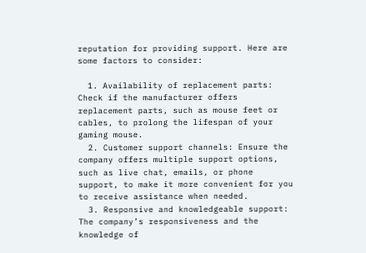reputation for providing support. Here are some factors to consider:

  1. Availability of replacement parts: Check if the manufacturer offers replacement parts, such as mouse feet or cables, to prolong the lifespan of your gaming mouse.
  2. Customer support channels: Ensure the company offers multiple support options, such as live chat, emails, or phone support, to make it more convenient for you to receive assistance when needed.
  3. Responsive and knowledgeable support: The company’s responsiveness and the knowledge of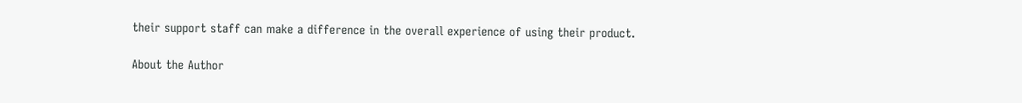their support staff can make a difference in the overall experience of using their product.

About the Author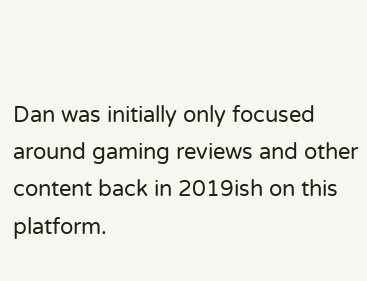Dan was initially only focused around gaming reviews and other content back in 2019ish on this platform.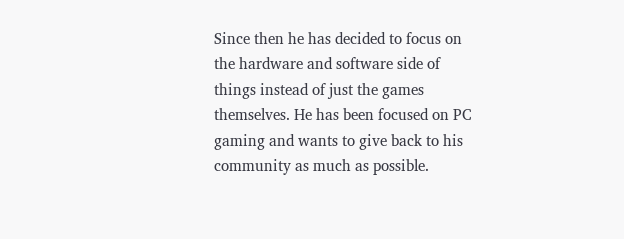Since then he has decided to focus on the hardware and software side of things instead of just the games themselves. He has been focused on PC gaming and wants to give back to his community as much as possible.